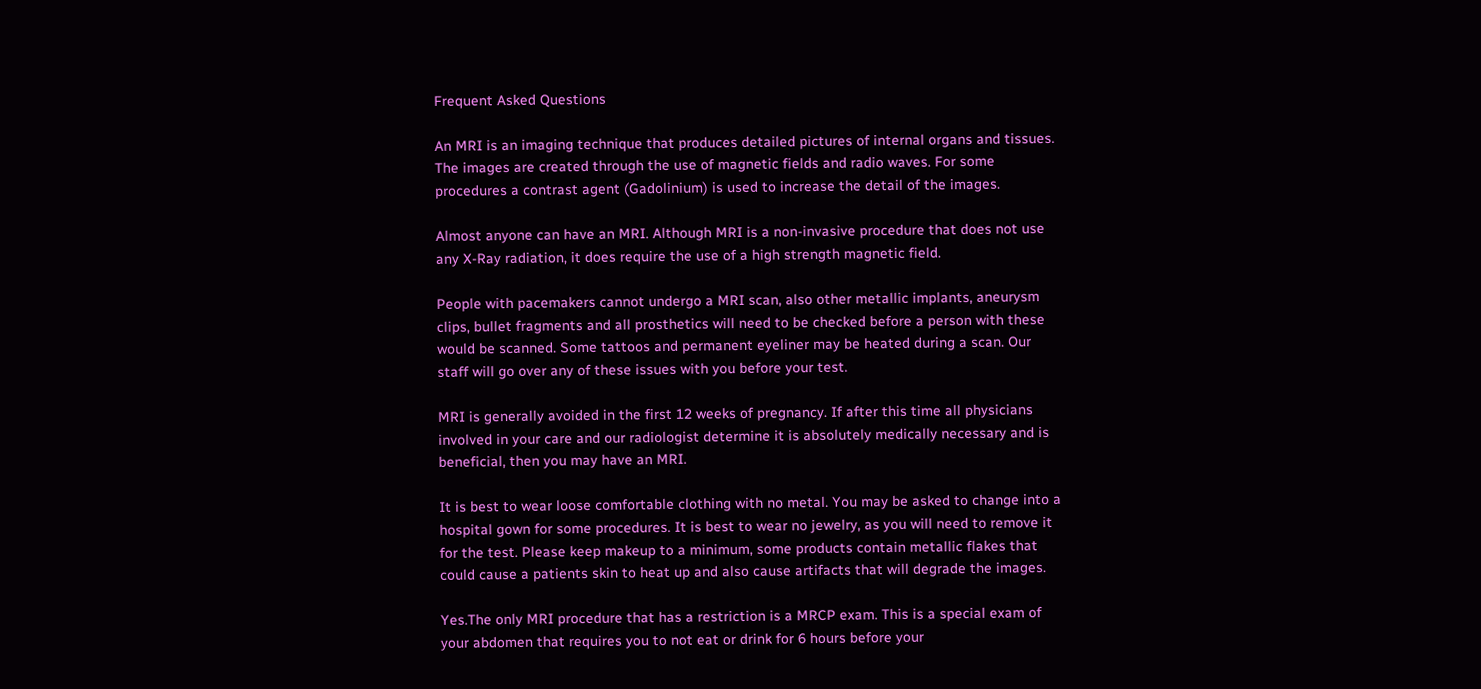Frequent Asked Questions

An MRI is an imaging technique that produces detailed pictures of internal organs and tissues. The images are created through the use of magnetic fields and radio waves. For some procedures a contrast agent (Gadolinium) is used to increase the detail of the images.

Almost anyone can have an MRI. Although MRI is a non-invasive procedure that does not use any X-Ray radiation, it does require the use of a high strength magnetic field.

People with pacemakers cannot undergo a MRI scan, also other metallic implants, aneurysm clips, bullet fragments and all prosthetics will need to be checked before a person with these would be scanned. Some tattoos and permanent eyeliner may be heated during a scan. Our staff will go over any of these issues with you before your test.

MRI is generally avoided in the first 12 weeks of pregnancy. If after this time all physicians involved in your care and our radiologist determine it is absolutely medically necessary and is beneficial, then you may have an MRI.

It is best to wear loose comfortable clothing with no metal. You may be asked to change into a hospital gown for some procedures. It is best to wear no jewelry, as you will need to remove it for the test. Please keep makeup to a minimum, some products contain metallic flakes that could cause a patients skin to heat up and also cause artifacts that will degrade the images.

Yes.The only MRI procedure that has a restriction is a MRCP exam. This is a special exam of your abdomen that requires you to not eat or drink for 6 hours before your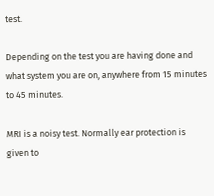test.

Depending on the test you are having done and what system you are on, anywhere from 15 minutes to 45 minutes.

MRI is a noisy test. Normally ear protection is given to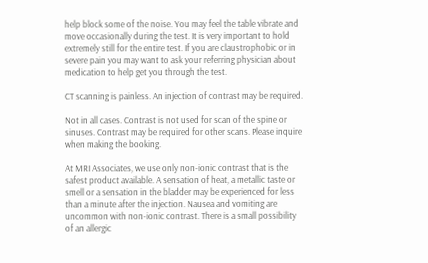help block some of the noise. You may feel the table vibrate and move occasionally during the test. It is very important to hold extremely still for the entire test. If you are claustrophobic or in severe pain you may want to ask your referring physician about medication to help get you through the test.

CT scanning is painless. An injection of contrast may be required.

Not in all cases. Contrast is not used for scan of the spine or sinuses. Contrast may be required for other scans. Please inquire when making the booking.

At MRI Associates, we use only non-ionic contrast that is the safest product available. A sensation of heat, a metallic taste or smell or a sensation in the bladder may be experienced for less than a minute after the injection. Nausea and vomiting are uncommon with non-ionic contrast. There is a small possibility of an allergic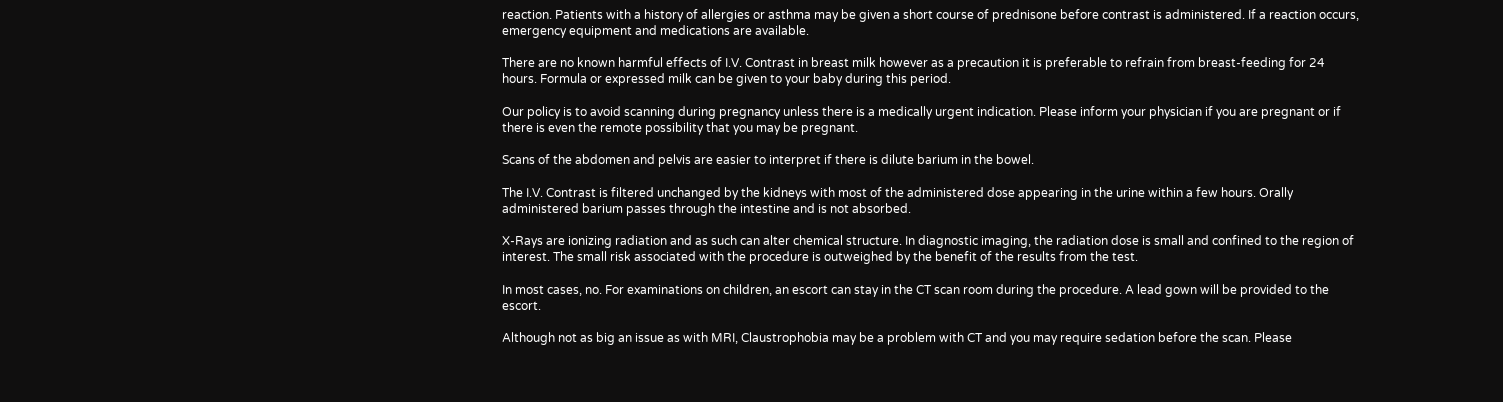reaction. Patients with a history of allergies or asthma may be given a short course of prednisone before contrast is administered. If a reaction occurs, emergency equipment and medications are available.

There are no known harmful effects of I.V. Contrast in breast milk however as a precaution it is preferable to refrain from breast-feeding for 24 hours. Formula or expressed milk can be given to your baby during this period.

Our policy is to avoid scanning during pregnancy unless there is a medically urgent indication. Please inform your physician if you are pregnant or if there is even the remote possibility that you may be pregnant.

Scans of the abdomen and pelvis are easier to interpret if there is dilute barium in the bowel.

The I.V. Contrast is filtered unchanged by the kidneys with most of the administered dose appearing in the urine within a few hours. Orally administered barium passes through the intestine and is not absorbed.

X-Rays are ionizing radiation and as such can alter chemical structure. In diagnostic imaging, the radiation dose is small and confined to the region of interest. The small risk associated with the procedure is outweighed by the benefit of the results from the test.

In most cases, no. For examinations on children, an escort can stay in the CT scan room during the procedure. A lead gown will be provided to the escort.

Although not as big an issue as with MRI, Claustrophobia may be a problem with CT and you may require sedation before the scan. Please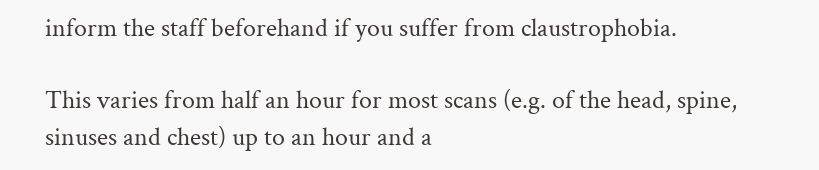inform the staff beforehand if you suffer from claustrophobia.

This varies from half an hour for most scans (e.g. of the head, spine, sinuses and chest) up to an hour and a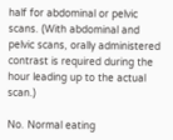half for abdominal or pelvic scans. (With abdominal and pelvic scans, orally administered contrast is required during the hour leading up to the actual scan.)

No. Normal eating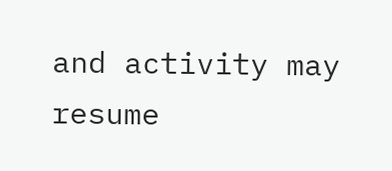and activity may resume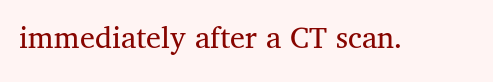immediately after a CT scan.